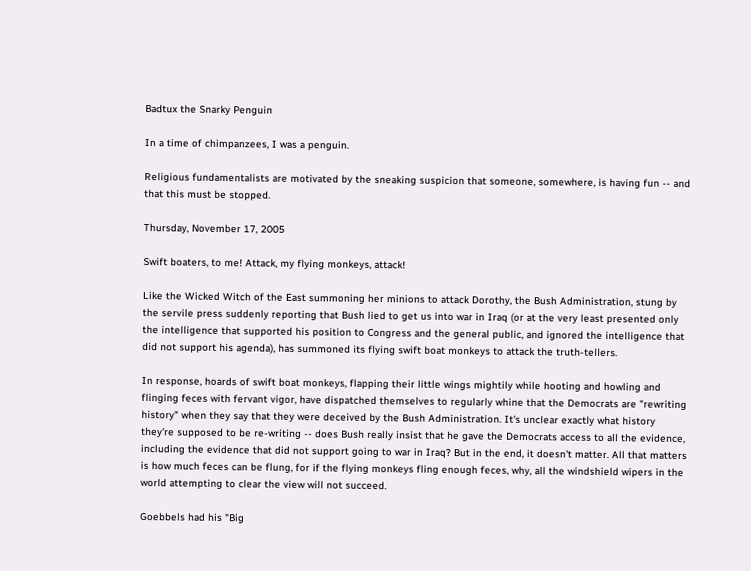Badtux the Snarky Penguin

In a time of chimpanzees, I was a penguin.

Religious fundamentalists are motivated by the sneaking suspicion that someone, somewhere, is having fun -- and that this must be stopped.

Thursday, November 17, 2005

Swift boaters, to me! Attack, my flying monkeys, attack!

Like the Wicked Witch of the East summoning her minions to attack Dorothy, the Bush Administration, stung by the servile press suddenly reporting that Bush lied to get us into war in Iraq (or at the very least presented only the intelligence that supported his position to Congress and the general public, and ignored the intelligence that did not support his agenda), has summoned its flying swift boat monkeys to attack the truth-tellers.

In response, hoards of swift boat monkeys, flapping their little wings mightily while hooting and howling and flinging feces with fervant vigor, have dispatched themselves to regularly whine that the Democrats are "rewriting history" when they say that they were deceived by the Bush Administration. It's unclear exactly what history they're supposed to be re-writing -- does Bush really insist that he gave the Democrats access to all the evidence, including the evidence that did not support going to war in Iraq? But in the end, it doesn't matter. All that matters is how much feces can be flung, for if the flying monkeys fling enough feces, why, all the windshield wipers in the world attempting to clear the view will not succeed.

Goebbels had his "Big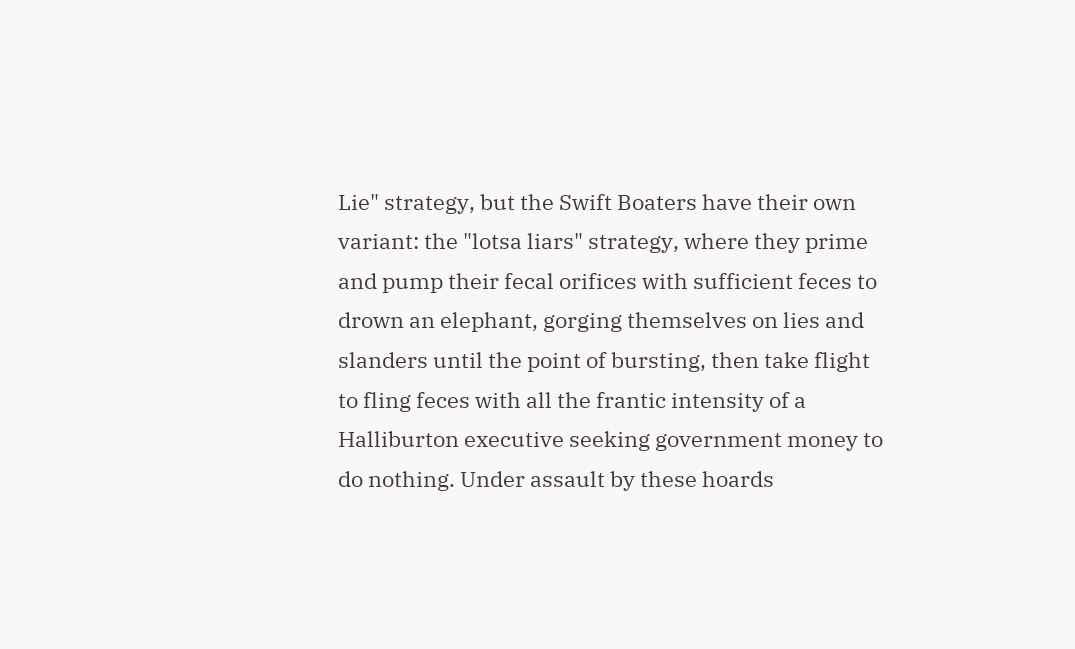Lie" strategy, but the Swift Boaters have their own variant: the "lotsa liars" strategy, where they prime and pump their fecal orifices with sufficient feces to drown an elephant, gorging themselves on lies and slanders until the point of bursting, then take flight to fling feces with all the frantic intensity of a Halliburton executive seeking government money to do nothing. Under assault by these hoards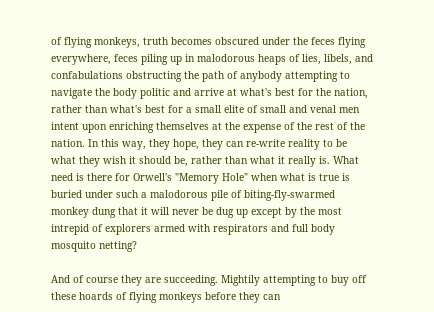of flying monkeys, truth becomes obscured under the feces flying everywhere, feces piling up in malodorous heaps of lies, libels, and confabulations obstructing the path of anybody attempting to navigate the body politic and arrive at what's best for the nation, rather than what's best for a small elite of small and venal men intent upon enriching themselves at the expense of the rest of the nation. In this way, they hope, they can re-write reality to be what they wish it should be, rather than what it really is. What need is there for Orwell's "Memory Hole" when what is true is buried under such a malodorous pile of biting-fly-swarmed monkey dung that it will never be dug up except by the most intrepid of explorers armed with respirators and full body mosquito netting?

And of course they are succeeding. Mightily attempting to buy off these hoards of flying monkeys before they can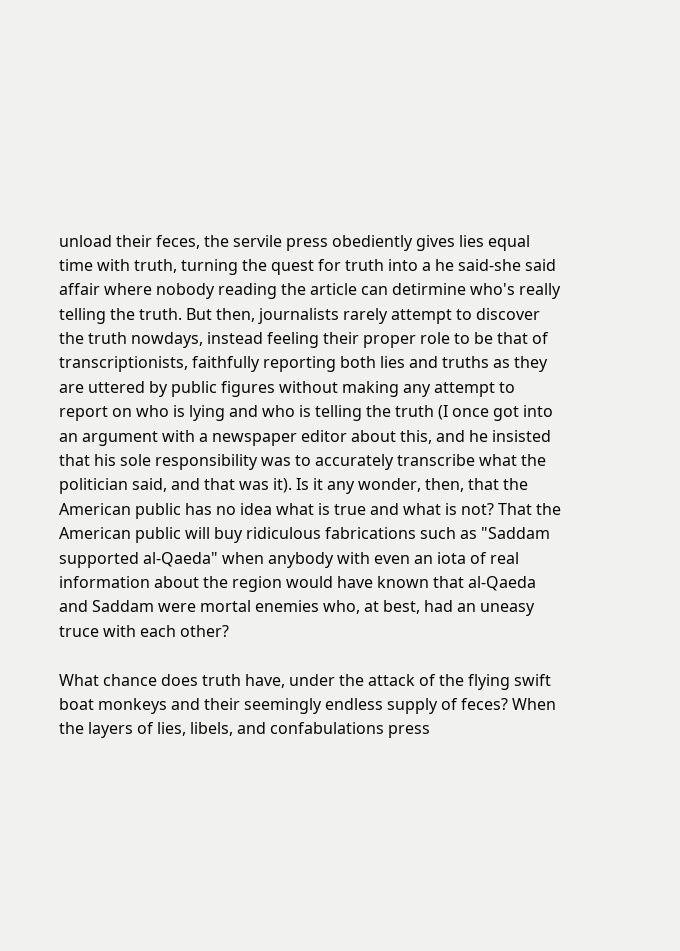unload their feces, the servile press obediently gives lies equal time with truth, turning the quest for truth into a he said-she said affair where nobody reading the article can detirmine who's really telling the truth. But then, journalists rarely attempt to discover the truth nowdays, instead feeling their proper role to be that of transcriptionists, faithfully reporting both lies and truths as they are uttered by public figures without making any attempt to report on who is lying and who is telling the truth (I once got into an argument with a newspaper editor about this, and he insisted that his sole responsibility was to accurately transcribe what the politician said, and that was it). Is it any wonder, then, that the American public has no idea what is true and what is not? That the American public will buy ridiculous fabrications such as "Saddam supported al-Qaeda" when anybody with even an iota of real information about the region would have known that al-Qaeda and Saddam were mortal enemies who, at best, had an uneasy truce with each other?

What chance does truth have, under the attack of the flying swift boat monkeys and their seemingly endless supply of feces? When the layers of lies, libels, and confabulations press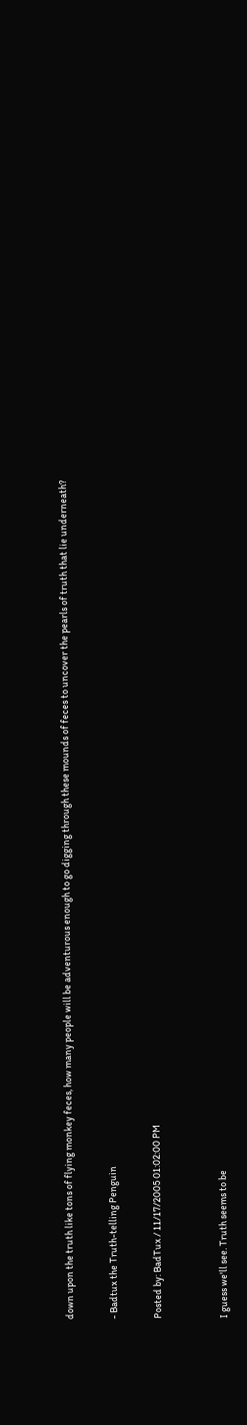down upon the truth like tons of flying monkey feces, how many people will be adventurous enough to go digging through these mounds of feces to uncover the pearls of truth that lie underneath?

- Badtux the Truth-telling Penguin

Posted by: BadTux / 11/17/2005 01:02:00 PM


I guess we'll see. Truth seems to be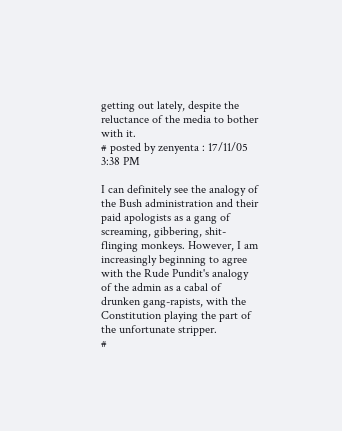getting out lately, despite the reluctance of the media to bother with it.
# posted by zenyenta : 17/11/05 3:38 PM

I can definitely see the analogy of the Bush administration and their paid apologists as a gang of screaming, gibbering, shit-flinging monkeys. However, I am increasingly beginning to agree with the Rude Pundit's analogy of the admin as a cabal of drunken gang-rapists, with the Constitution playing the part of the unfortunate stripper.
#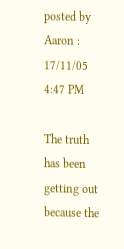posted by Aaron : 17/11/05 4:47 PM

The truth has been getting out because the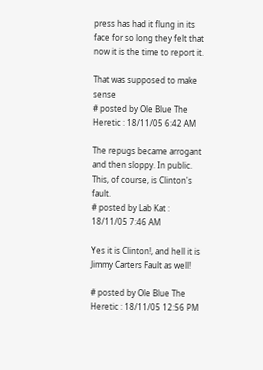press has had it flung in its face for so long they felt that now it is the time to report it.

That was supposed to make sense
# posted by Ole Blue The Heretic : 18/11/05 6:42 AM

The repugs became arrogant and then sloppy. In public. This, of course, is Clinton's fault.
# posted by Lab Kat : 18/11/05 7:46 AM

Yes it is Clinton!, and hell it is Jimmy Carters Fault as well!

# posted by Ole Blue The Heretic : 18/11/05 12:56 PM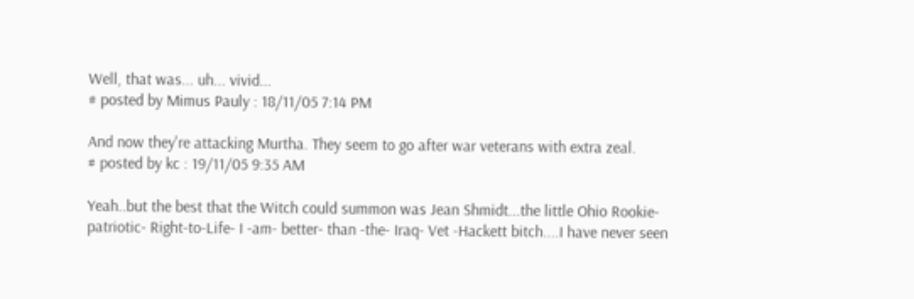Well, that was... uh... vivid...
# posted by Mimus Pauly : 18/11/05 7:14 PM

And now they're attacking Murtha. They seem to go after war veterans with extra zeal.
# posted by kc : 19/11/05 9:35 AM

Yeah..but the best that the Witch could summon was Jean Shmidt...the little Ohio Rookie- patriotic- Right-to-Life- I -am- better- than -the- Iraq- Vet -Hackett bitch....I have never seen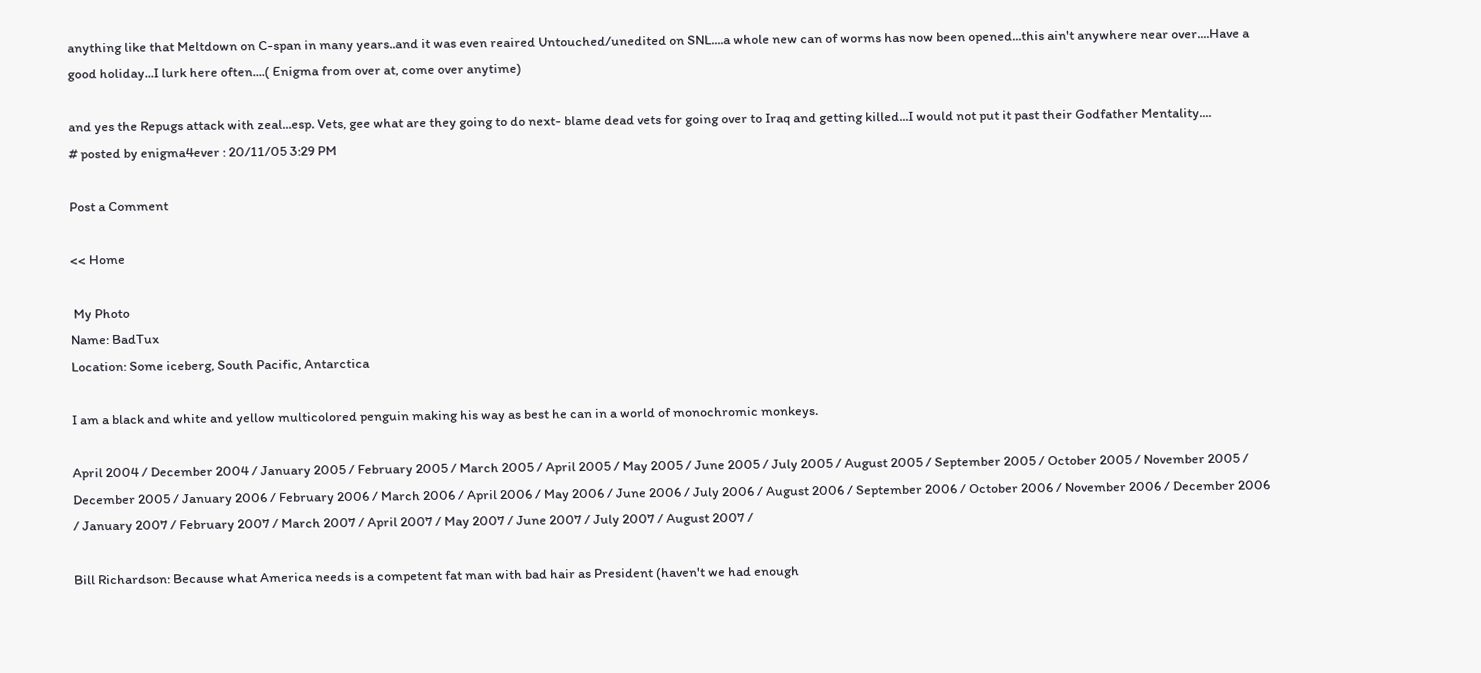anything like that Meltdown on C-span in many years..and it was even reaired Untouched/unedited on SNL....a whole new can of worms has now been opened...this ain't anywhere near over....Have a good holiday...I lurk here often....( Enigma from over at, come over anytime)

and yes the Repugs attack with zeal...esp. Vets, gee what are they going to do next- blame dead vets for going over to Iraq and getting killed...I would not put it past their Godfather Mentality....
# posted by enigma4ever : 20/11/05 3:29 PM

Post a Comment

<< Home

 My Photo
Name: BadTux
Location: Some iceberg, South Pacific, Antarctica

I am a black and white and yellow multicolored penguin making his way as best he can in a world of monochromic monkeys.

April 2004 / December 2004 / January 2005 / February 2005 / March 2005 / April 2005 / May 2005 / June 2005 / July 2005 / August 2005 / September 2005 / October 2005 / November 2005 / December 2005 / January 2006 / February 2006 / March 2006 / April 2006 / May 2006 / June 2006 / July 2006 / August 2006 / September 2006 / October 2006 / November 2006 / December 2006 / January 2007 / February 2007 / March 2007 / April 2007 / May 2007 / June 2007 / July 2007 / August 2007 /

Bill Richardson: Because what America needs is a competent fat man with bad hair as President (haven't we had enough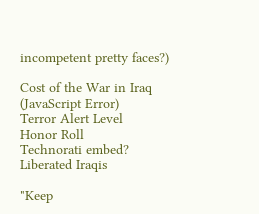incompetent pretty faces?)

Cost of the War in Iraq
(JavaScript Error)
Terror Alert Level
Honor Roll
Technorati embed?
Liberated Iraqis

"Keep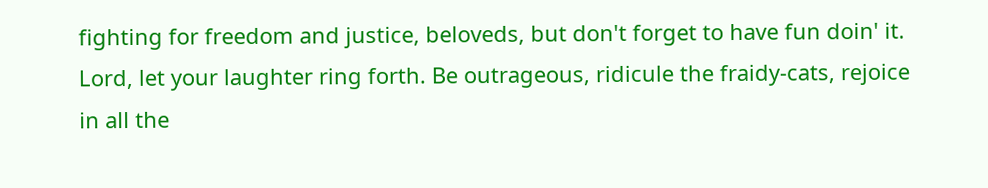fighting for freedom and justice, beloveds, but don't forget to have fun doin' it. Lord, let your laughter ring forth. Be outrageous, ridicule the fraidy-cats, rejoice in all the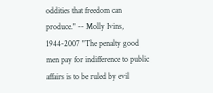oddities that freedom can produce." -- Molly Ivins, 1944-2007 "The penalty good men pay for indifference to public affairs is to be ruled by evil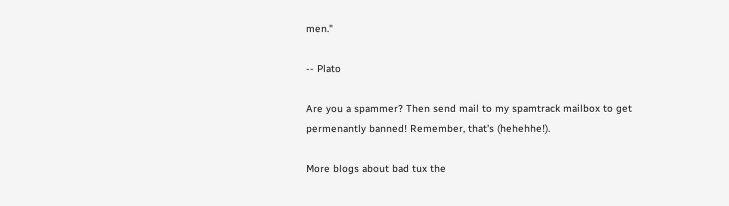men."

-- Plato

Are you a spammer? Then send mail to my spamtrack mailbox to get permenantly banned! Remember, that's (hehehhe!).

More blogs about bad tux the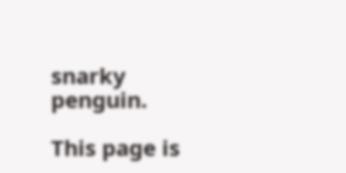snarky penguin.

This page is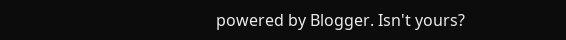powered by Blogger. Isn't yours?